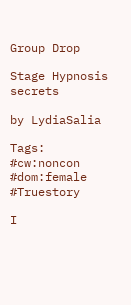Group Drop

Stage Hypnosis secrets

by LydiaSalia

Tags: #cw:noncon #dom:female #Truestory

I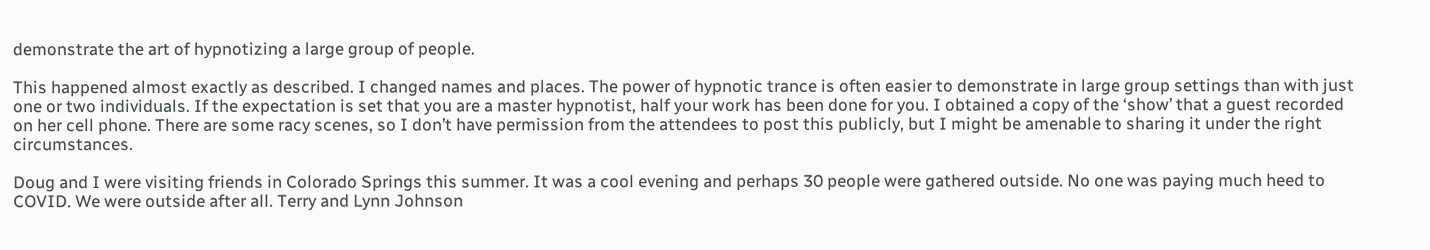demonstrate the art of hypnotizing a large group of people.

This happened almost exactly as described. I changed names and places. The power of hypnotic trance is often easier to demonstrate in large group settings than with just one or two individuals. If the expectation is set that you are a master hypnotist, half your work has been done for you. I obtained a copy of the ‘show’ that a guest recorded on her cell phone. There are some racy scenes, so I don’t have permission from the attendees to post this publicly, but I might be amenable to sharing it under the right circumstances.

Doug and I were visiting friends in Colorado Springs this summer. It was a cool evening and perhaps 30 people were gathered outside. No one was paying much heed to COVID. We were outside after all. Terry and Lynn Johnson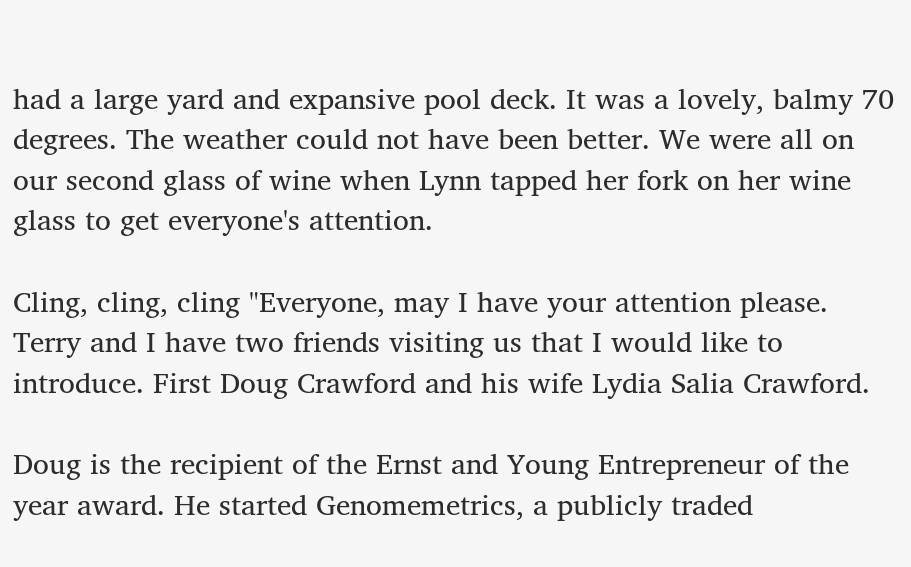had a large yard and expansive pool deck. It was a lovely, balmy 70 degrees. The weather could not have been better. We were all on our second glass of wine when Lynn tapped her fork on her wine glass to get everyone's attention.

Cling, cling, cling "Everyone, may I have your attention please. Terry and I have two friends visiting us that I would like to introduce. First Doug Crawford and his wife Lydia Salia Crawford.

Doug is the recipient of the Ernst and Young Entrepreneur of the year award. He started Genomemetrics, a publicly traded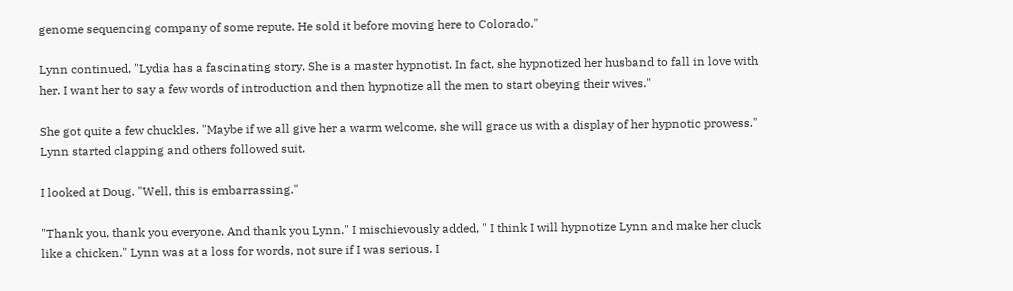genome sequencing company of some repute. He sold it before moving here to Colorado."

Lynn continued, "Lydia has a fascinating story. She is a master hypnotist. In fact, she hypnotized her husband to fall in love with her. I want her to say a few words of introduction and then hypnotize all the men to start obeying their wives."

She got quite a few chuckles. "Maybe if we all give her a warm welcome, she will grace us with a display of her hypnotic prowess." Lynn started clapping and others followed suit.

I looked at Doug. "Well, this is embarrassing."

"Thank you, thank you everyone. And thank you Lynn." I mischievously added, " I think I will hypnotize Lynn and make her cluck like a chicken." Lynn was at a loss for words, not sure if I was serious. I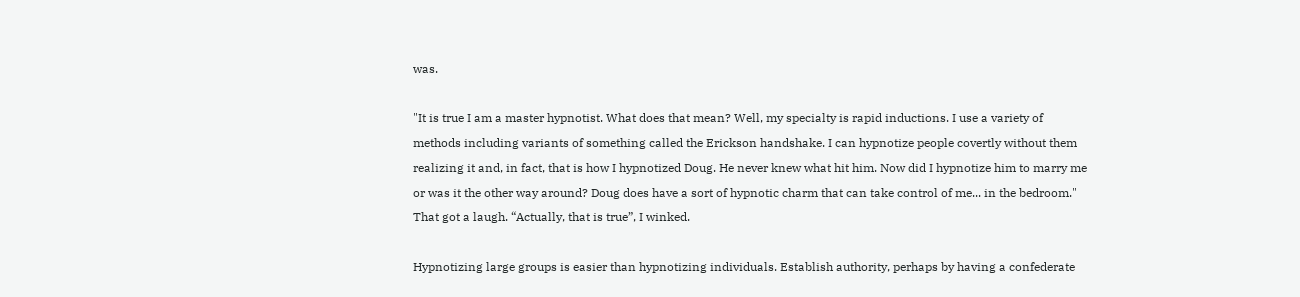was.

"It is true I am a master hypnotist. What does that mean? Well, my specialty is rapid inductions. I use a variety of methods including variants of something called the Erickson handshake. I can hypnotize people covertly without them realizing it and, in fact, that is how I hypnotized Doug. He never knew what hit him. Now did I hypnotize him to marry me or was it the other way around? Doug does have a sort of hypnotic charm that can take control of me... in the bedroom." That got a laugh. “Actually, that is true”, I winked.

Hypnotizing large groups is easier than hypnotizing individuals. Establish authority, perhaps by having a confederate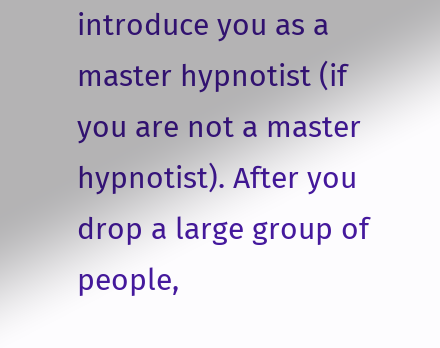introduce you as a master hypnotist (if you are not a master hypnotist). After you drop a large group of people,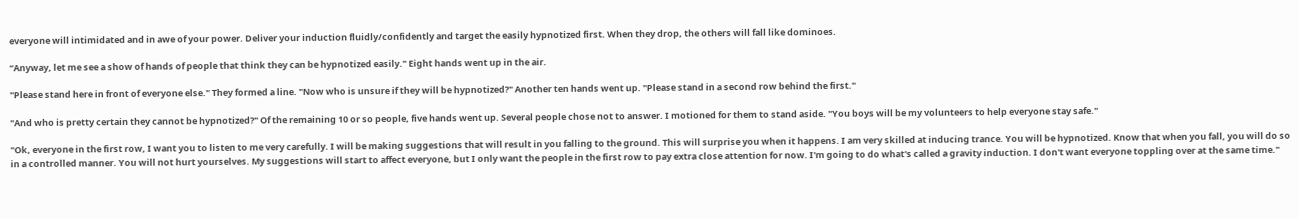everyone will intimidated and in awe of your power. Deliver your induction fluidly/confidently and target the easily hypnotized first. When they drop, the others will fall like dominoes.

“Anyway, let me see a show of hands of people that think they can be hypnotized easily." Eight hands went up in the air.

"Please stand here in front of everyone else." They formed a line. "Now who is unsure if they will be hypnotized?" Another ten hands went up. "Please stand in a second row behind the first."

"And who is pretty certain they cannot be hypnotized?" Of the remaining 10 or so people, five hands went up. Several people chose not to answer. I motioned for them to stand aside. "You boys will be my volunteers to help everyone stay safe."

"Ok, everyone in the first row, I want you to listen to me very carefully. I will be making suggestions that will result in you falling to the ground. This will surprise you when it happens. I am very skilled at inducing trance. You will be hypnotized. Know that when you fall, you will do so in a controlled manner. You will not hurt yourselves. My suggestions will start to affect everyone, but I only want the people in the first row to pay extra close attention for now. I'm going to do what's called a gravity induction. I don't want everyone toppling over at the same time."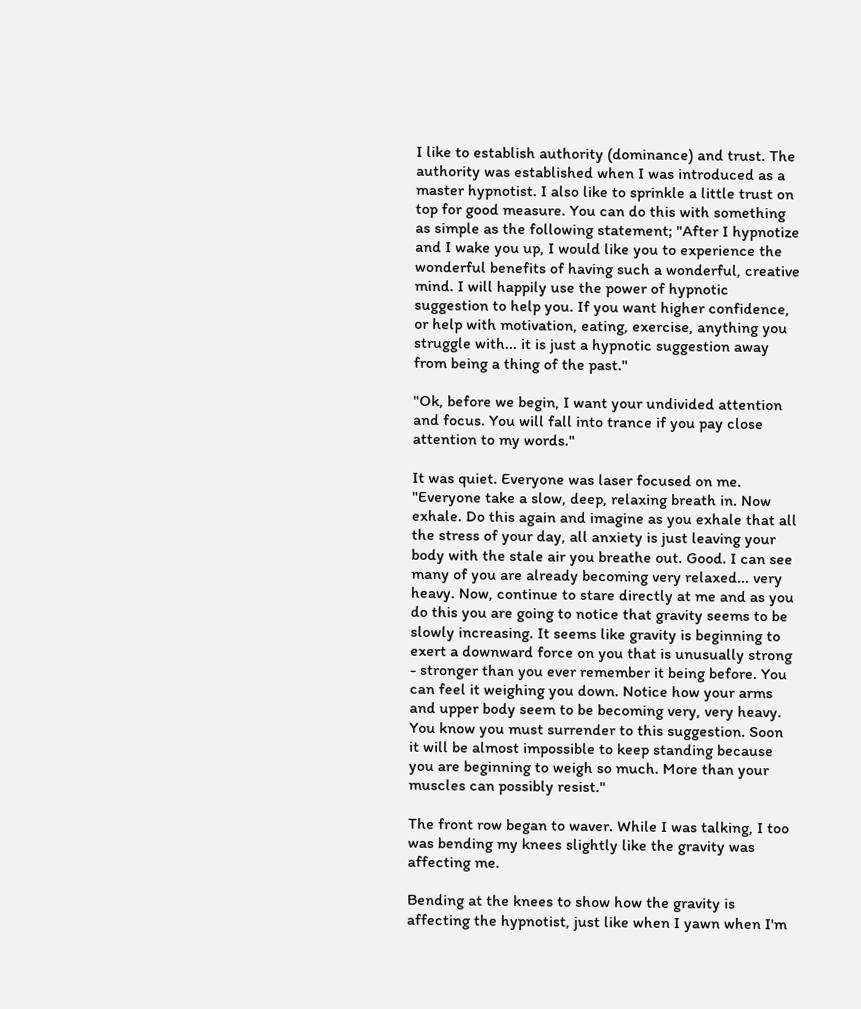I like to establish authority (dominance) and trust. The authority was established when I was introduced as a master hypnotist. I also like to sprinkle a little trust on top for good measure. You can do this with something as simple as the following statement; "After I hypnotize and I wake you up, I would like you to experience the wonderful benefits of having such a wonderful, creative mind. I will happily use the power of hypnotic suggestion to help you. If you want higher confidence, or help with motivation, eating, exercise, anything you struggle with... it is just a hypnotic suggestion away from being a thing of the past."

"Ok, before we begin, I want your undivided attention and focus. You will fall into trance if you pay close attention to my words."

It was quiet. Everyone was laser focused on me. "Everyone take a slow, deep, relaxing breath in. Now exhale. Do this again and imagine as you exhale that all the stress of your day, all anxiety is just leaving your body with the stale air you breathe out. Good. I can see many of you are already becoming very relaxed... very heavy. Now, continue to stare directly at me and as you do this you are going to notice that gravity seems to be slowly increasing. It seems like gravity is beginning to exert a downward force on you that is unusually strong - stronger than you ever remember it being before. You can feel it weighing you down. Notice how your arms and upper body seem to be becoming very, very heavy. You know you must surrender to this suggestion. Soon it will be almost impossible to keep standing because you are beginning to weigh so much. More than your muscles can possibly resist."

The front row began to waver. While I was talking, I too was bending my knees slightly like the gravity was affecting me.

Bending at the knees to show how the gravity is affecting the hypnotist, just like when I yawn when I'm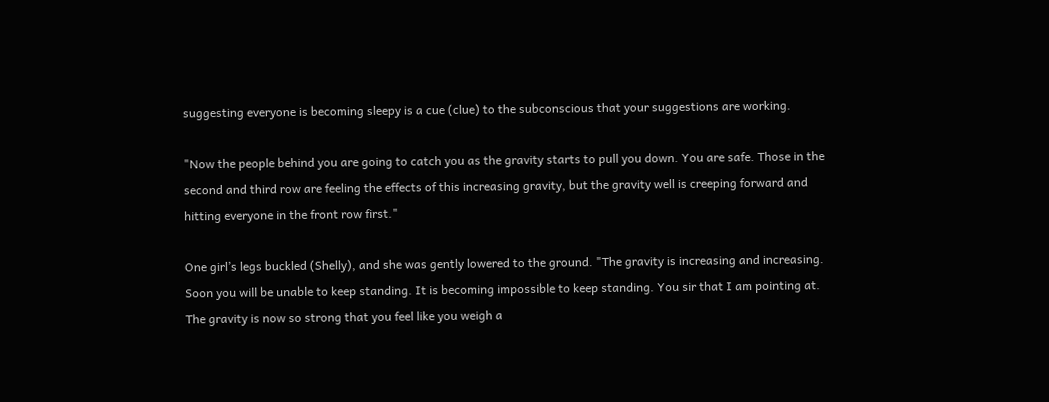suggesting everyone is becoming sleepy is a cue (clue) to the subconscious that your suggestions are working.

"Now the people behind you are going to catch you as the gravity starts to pull you down. You are safe. Those in the second and third row are feeling the effects of this increasing gravity, but the gravity well is creeping forward and hitting everyone in the front row first."

One girl’s legs buckled (Shelly), and she was gently lowered to the ground. "The gravity is increasing and increasing. Soon you will be unable to keep standing. It is becoming impossible to keep standing. You sir that I am pointing at. The gravity is now so strong that you feel like you weigh a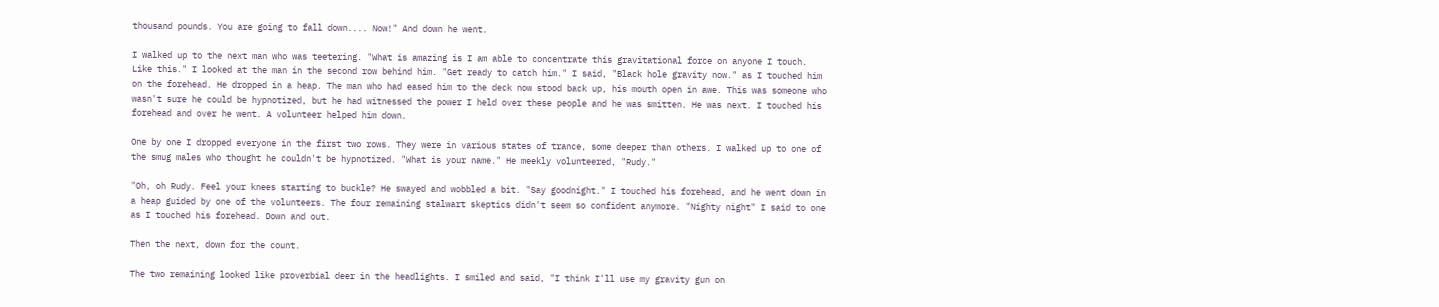thousand pounds. You are going to fall down.... Now!" And down he went.

I walked up to the next man who was teetering. "What is amazing is I am able to concentrate this gravitational force on anyone I touch. Like this." I looked at the man in the second row behind him. "Get ready to catch him." I said, "Black hole gravity now." as I touched him on the forehead. He dropped in a heap. The man who had eased him to the deck now stood back up, his mouth open in awe. This was someone who wasn't sure he could be hypnotized, but he had witnessed the power I held over these people and he was smitten. He was next. I touched his forehead and over he went. A volunteer helped him down.

One by one I dropped everyone in the first two rows. They were in various states of trance, some deeper than others. I walked up to one of the smug males who thought he couldn't be hypnotized. "What is your name." He meekly volunteered, "Rudy."

"Oh, oh Rudy. Feel your knees starting to buckle? He swayed and wobbled a bit. "Say goodnight." I touched his forehead, and he went down in a heap guided by one of the volunteers. The four remaining stalwart skeptics didn't seem so confident anymore. "Nighty night" I said to one as I touched his forehead. Down and out.

Then the next, down for the count.

The two remaining looked like proverbial deer in the headlights. I smiled and said, "I think I'll use my gravity gun on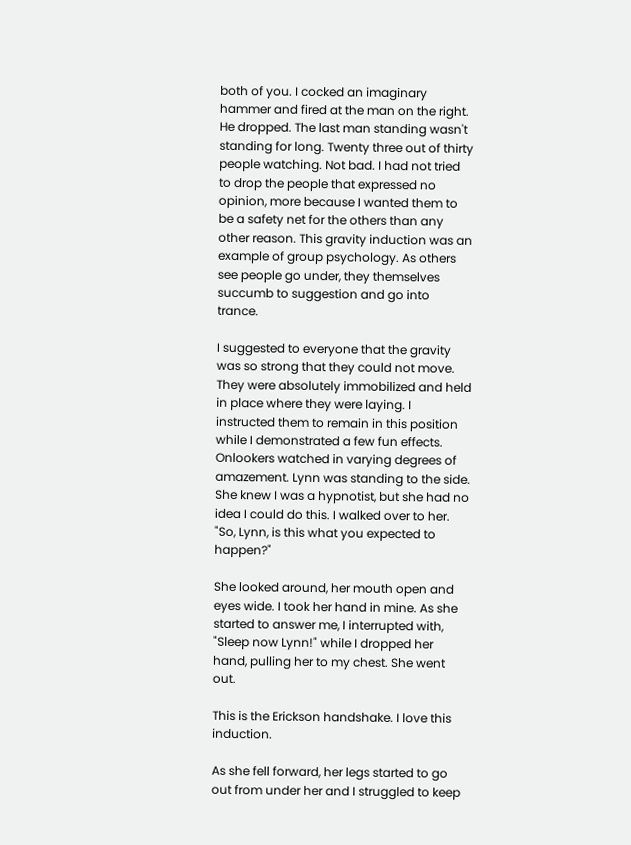both of you. I cocked an imaginary hammer and fired at the man on the right. He dropped. The last man standing wasn't standing for long. Twenty three out of thirty people watching. Not bad. I had not tried to drop the people that expressed no opinion, more because I wanted them to be a safety net for the others than any other reason. This gravity induction was an example of group psychology. As others see people go under, they themselves succumb to suggestion and go into trance.

I suggested to everyone that the gravity was so strong that they could not move. They were absolutely immobilized and held in place where they were laying. I instructed them to remain in this position while I demonstrated a few fun effects. Onlookers watched in varying degrees of amazement. Lynn was standing to the side. She knew I was a hypnotist, but she had no idea I could do this. I walked over to her. "So, Lynn, is this what you expected to happen?"

She looked around, her mouth open and eyes wide. I took her hand in mine. As she started to answer me, I interrupted with, "Sleep now Lynn!" while I dropped her hand, pulling her to my chest. She went out.

This is the Erickson handshake. I love this induction.

As she fell forward, her legs started to go out from under her and I struggled to keep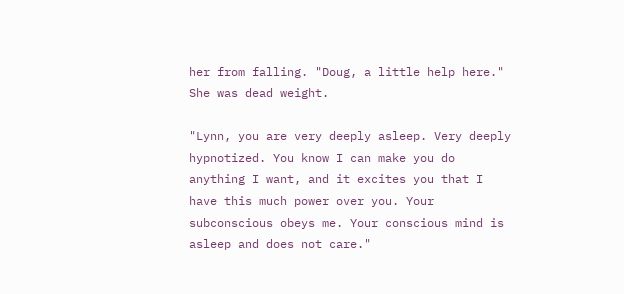her from falling. "Doug, a little help here." She was dead weight.

"Lynn, you are very deeply asleep. Very deeply hypnotized. You know I can make you do anything I want, and it excites you that I have this much power over you. Your subconscious obeys me. Your conscious mind is asleep and does not care."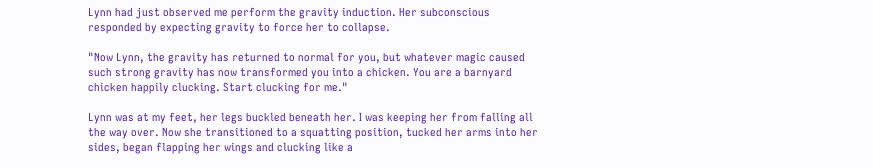Lynn had just observed me perform the gravity induction. Her subconscious responded by expecting gravity to force her to collapse.

"Now Lynn, the gravity has returned to normal for you, but whatever magic caused such strong gravity has now transformed you into a chicken. You are a barnyard chicken happily clucking. Start clucking for me."

Lynn was at my feet, her legs buckled beneath her. I was keeping her from falling all the way over. Now she transitioned to a squatting position, tucked her arms into her sides, began flapping her wings and clucking like a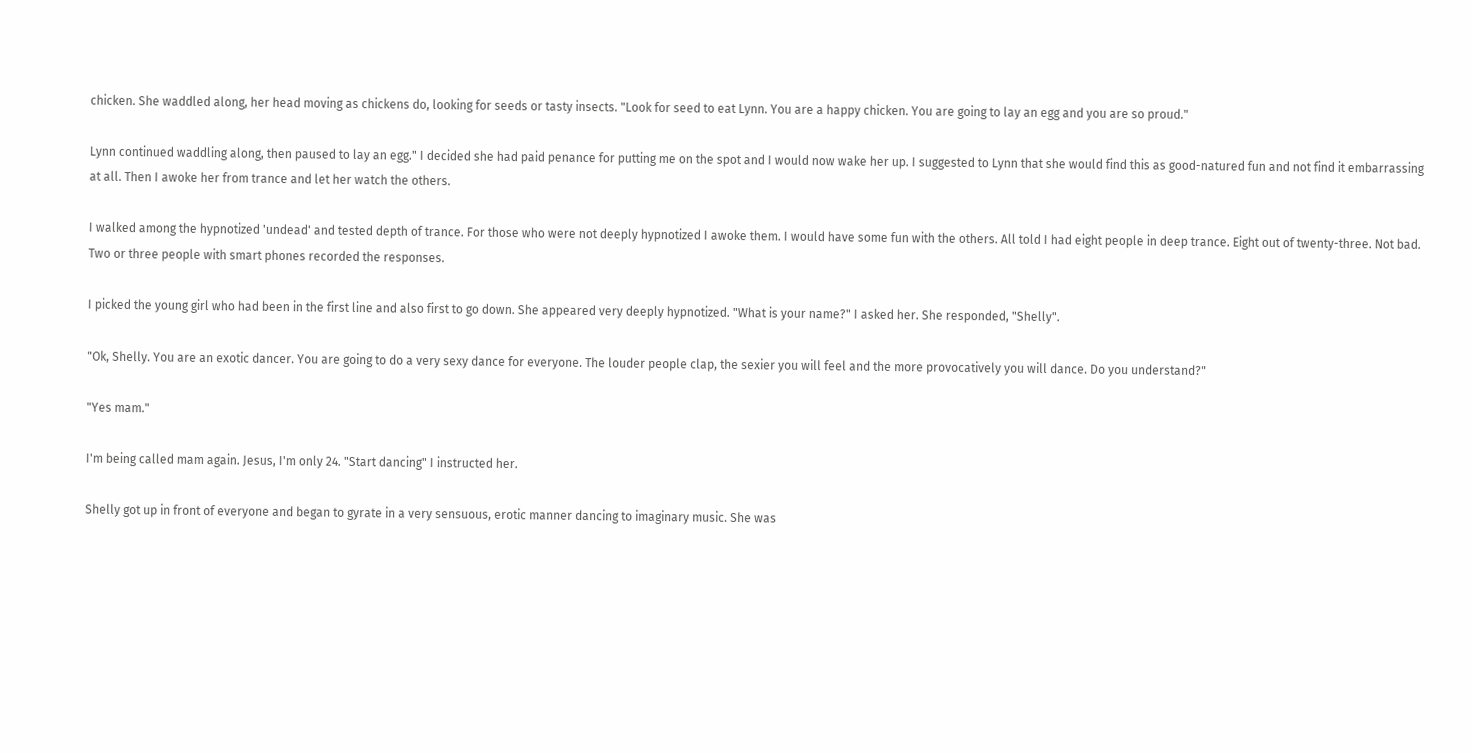chicken. She waddled along, her head moving as chickens do, looking for seeds or tasty insects. "Look for seed to eat Lynn. You are a happy chicken. You are going to lay an egg and you are so proud."

Lynn continued waddling along, then paused to lay an egg." I decided she had paid penance for putting me on the spot and I would now wake her up. I suggested to Lynn that she would find this as good-natured fun and not find it embarrassing at all. Then I awoke her from trance and let her watch the others.

I walked among the hypnotized 'undead' and tested depth of trance. For those who were not deeply hypnotized I awoke them. I would have some fun with the others. All told I had eight people in deep trance. Eight out of twenty-three. Not bad. Two or three people with smart phones recorded the responses.

I picked the young girl who had been in the first line and also first to go down. She appeared very deeply hypnotized. "What is your name?" I asked her. She responded, "Shelly".

"Ok, Shelly. You are an exotic dancer. You are going to do a very sexy dance for everyone. The louder people clap, the sexier you will feel and the more provocatively you will dance. Do you understand?"

"Yes mam."

I'm being called mam again. Jesus, I'm only 24. "Start dancing" I instructed her.

Shelly got up in front of everyone and began to gyrate in a very sensuous, erotic manner dancing to imaginary music. She was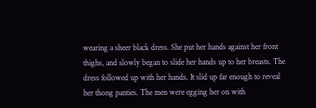wearing a sheer black dress. She put her hands against her front thighs, and slowly began to slide her hands up to her breasts. The dress followed up with her hands. It slid up far enough to reveal her thong panties. The men were egging her on with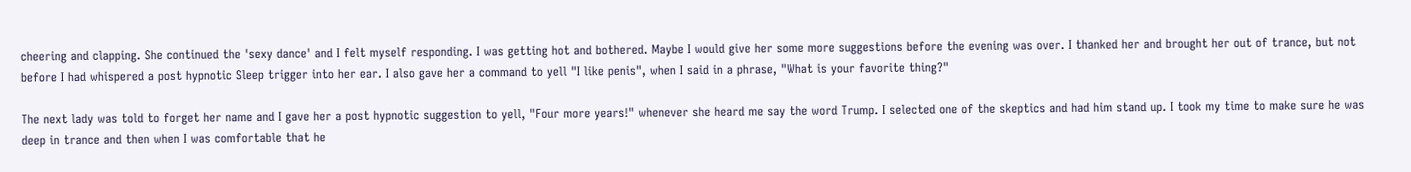cheering and clapping. She continued the 'sexy dance' and I felt myself responding. I was getting hot and bothered. Maybe I would give her some more suggestions before the evening was over. I thanked her and brought her out of trance, but not before I had whispered a post hypnotic Sleep trigger into her ear. I also gave her a command to yell "I like penis", when I said in a phrase, "What is your favorite thing?"

The next lady was told to forget her name and I gave her a post hypnotic suggestion to yell, "Four more years!" whenever she heard me say the word Trump. I selected one of the skeptics and had him stand up. I took my time to make sure he was deep in trance and then when I was comfortable that he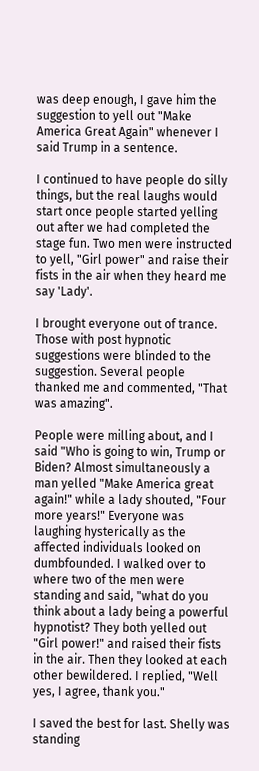was deep enough, I gave him the suggestion to yell out "Make America Great Again" whenever I said Trump in a sentence.

I continued to have people do silly things, but the real laughs would start once people started yelling out after we had completed the stage fun. Two men were instructed to yell, "Girl power" and raise their fists in the air when they heard me say 'Lady'.

I brought everyone out of trance. Those with post hypnotic suggestions were blinded to the suggestion. Several people thanked me and commented, "That was amazing".

People were milling about, and I said "Who is going to win, Trump or Biden? Almost simultaneously a man yelled "Make America great again!" while a lady shouted, "Four more years!" Everyone was laughing hysterically as the affected individuals looked on dumbfounded. I walked over to where two of the men were standing and said, "what do you think about a lady being a powerful hypnotist? They both yelled out "Girl power!" and raised their fists in the air. Then they looked at each other bewildered. I replied, "Well yes, I agree, thank you."

I saved the best for last. Shelly was standing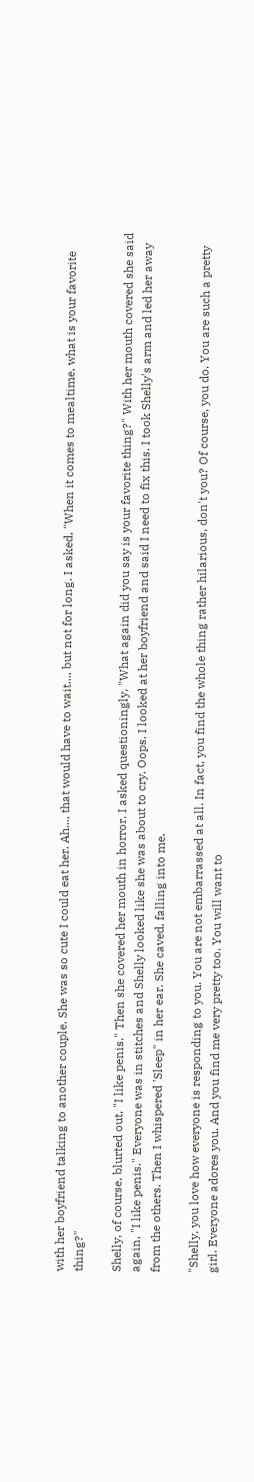with her boyfriend talking to another couple. She was so cute I could eat her. Ah..., that would have to wait..., but not for long. I asked, "When it comes to mealtime, what is your favorite thing?"

Shelly, of course, blurted out, "I like penis." Then she covered her mouth in horror. I asked questioningly, "What again did you say is your favorite thing?" With her mouth covered she said again, "I like penis." Everyone was in stitches and Shelly looked like she was about to cry. Oops. I looked at her boyfriend and said I need to fix this. I took Shelly's arm and led her away from the others. Then I whispered 'Sleep" in her ear. She caved, falling into me.

"Shelly, you love how everyone is responding to you. You are not embarrassed at all. In fact, you find the whole thing rather hilarious, don't you? Of course, you do. You are such a pretty girl. Everyone adores you. And you find me very pretty too. You will want to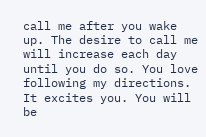call me after you wake up. The desire to call me will increase each day until you do so. You love following my directions. It excites you. You will be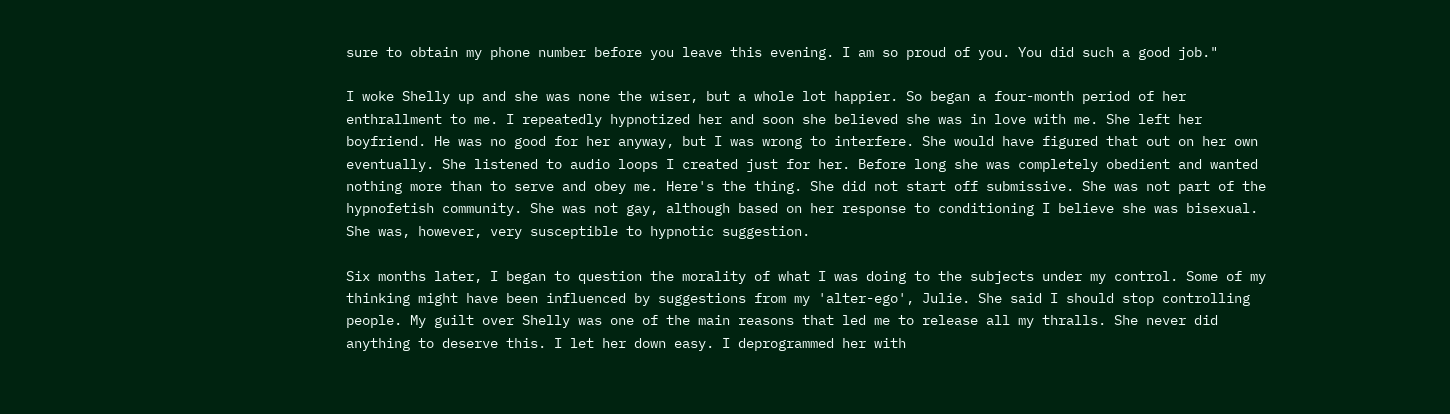sure to obtain my phone number before you leave this evening. I am so proud of you. You did such a good job."

I woke Shelly up and she was none the wiser, but a whole lot happier. So began a four-month period of her enthrallment to me. I repeatedly hypnotized her and soon she believed she was in love with me. She left her boyfriend. He was no good for her anyway, but I was wrong to interfere. She would have figured that out on her own eventually. She listened to audio loops I created just for her. Before long she was completely obedient and wanted nothing more than to serve and obey me. Here's the thing. She did not start off submissive. She was not part of the hypnofetish community. She was not gay, although based on her response to conditioning I believe she was bisexual. She was, however, very susceptible to hypnotic suggestion.

Six months later, I began to question the morality of what I was doing to the subjects under my control. Some of my thinking might have been influenced by suggestions from my 'alter-ego', Julie. She said I should stop controlling people. My guilt over Shelly was one of the main reasons that led me to release all my thralls. She never did anything to deserve this. I let her down easy. I deprogrammed her with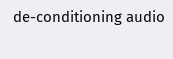de-conditioning audio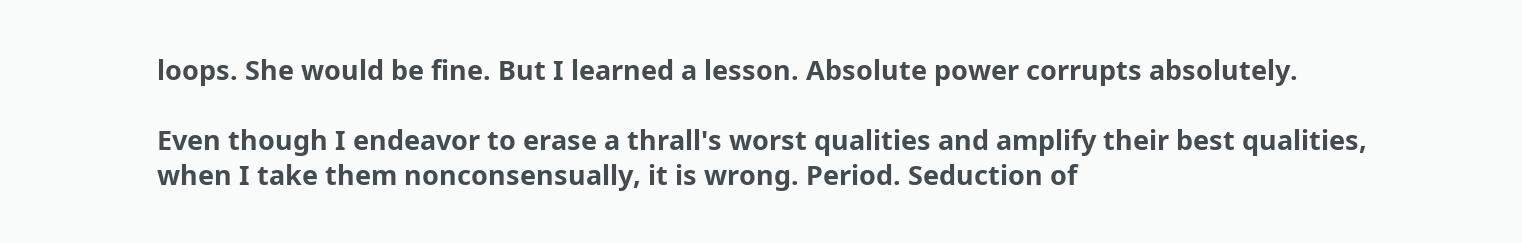loops. She would be fine. But I learned a lesson. Absolute power corrupts absolutely.

Even though I endeavor to erase a thrall's worst qualities and amplify their best qualities, when I take them nonconsensually, it is wrong. Period. Seduction of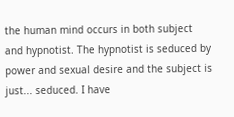the human mind occurs in both subject and hypnotist. The hypnotist is seduced by power and sexual desire and the subject is just... seduced. I have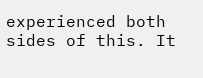experienced both sides of this. It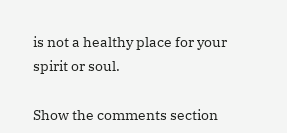is not a healthy place for your spirit or soul.

Show the comments section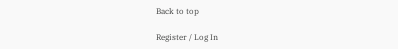Back to top

Register / Log In